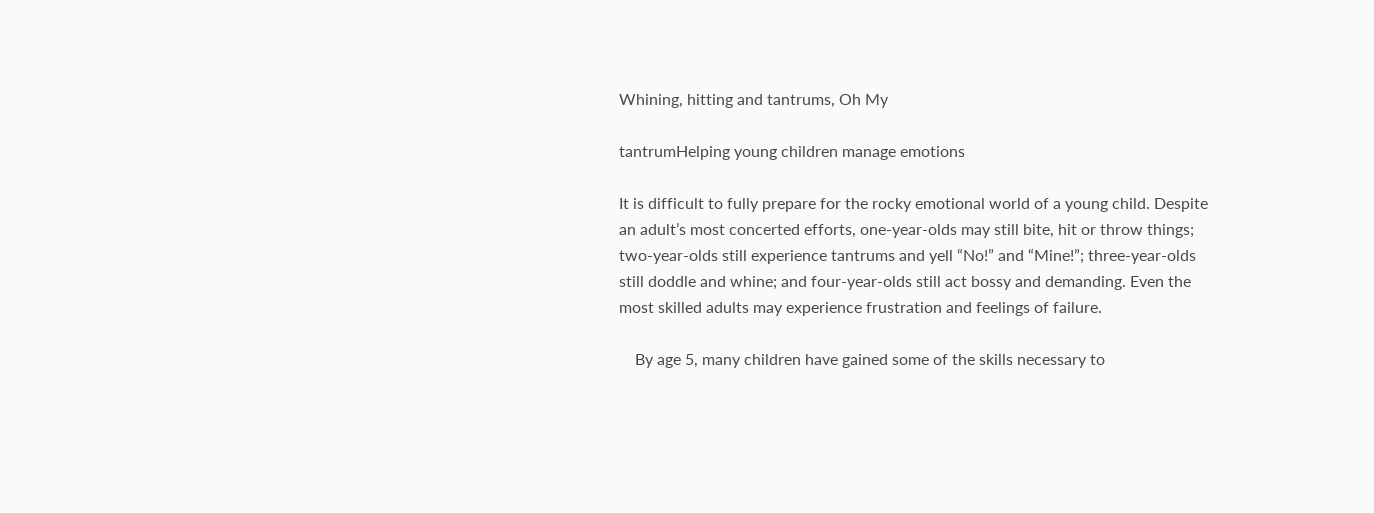Whining, hitting and tantrums, Oh My

tantrumHelping young children manage emotions

It is difficult to fully prepare for the rocky emotional world of a young child. Despite an adult’s most concerted efforts, one-year-olds may still bite, hit or throw things; two-year-olds still experience tantrums and yell “No!” and “Mine!”; three-year-olds still doddle and whine; and four-year-olds still act bossy and demanding. Even the most skilled adults may experience frustration and feelings of failure.

    By age 5, many children have gained some of the skills necessary to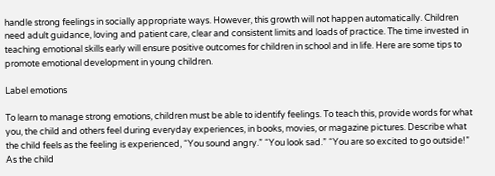handle strong feelings in socially appropriate ways. However, this growth will not happen automatically. Children need adult guidance, loving and patient care, clear and consistent limits and loads of practice. The time invested in teaching emotional skills early will ensure positive outcomes for children in school and in life. Here are some tips to promote emotional development in young children.

Label emotions

To learn to manage strong emotions, children must be able to identify feelings. To teach this, provide words for what you, the child and others feel during everyday experiences, in books, movies, or magazine pictures. Describe what the child feels as the feeling is experienced, “You sound angry.” “You look sad.” “You are so excited to go outside!” As the child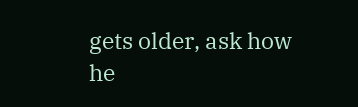gets older, ask how he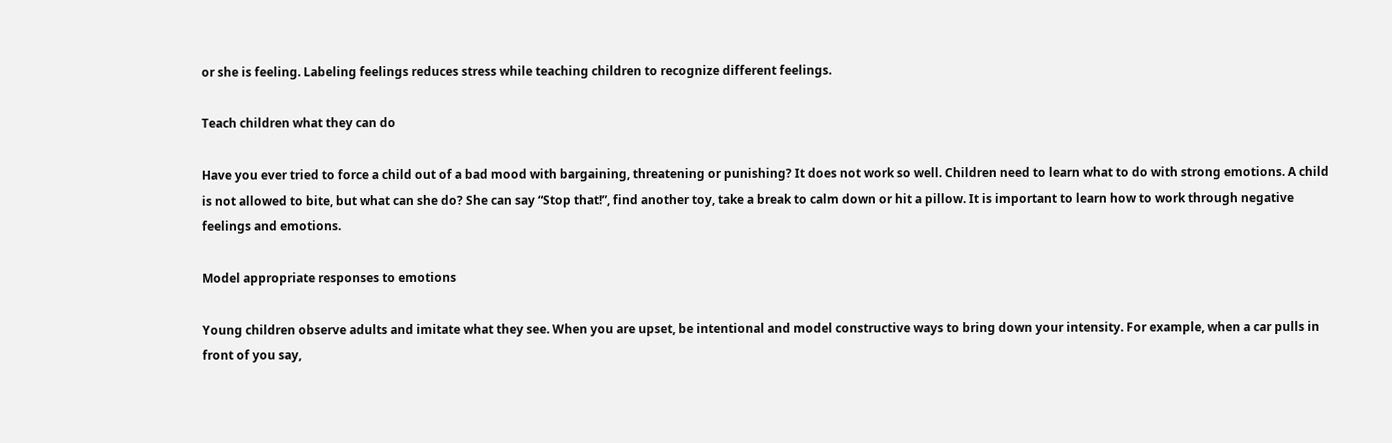or she is feeling. Labeling feelings reduces stress while teaching children to recognize different feelings.

Teach children what they can do

Have you ever tried to force a child out of a bad mood with bargaining, threatening or punishing? It does not work so well. Children need to learn what to do with strong emotions. A child is not allowed to bite, but what can she do? She can say “Stop that!”, find another toy, take a break to calm down or hit a pillow. It is important to learn how to work through negative feelings and emotions.

Model appropriate responses to emotions

Young children observe adults and imitate what they see. When you are upset, be intentional and model constructive ways to bring down your intensity. For example, when a car pulls in front of you say,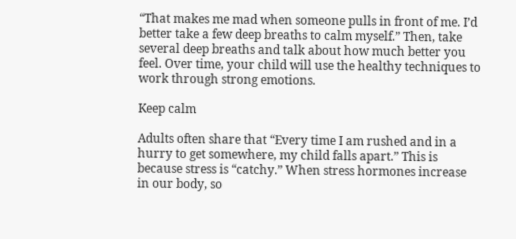“That makes me mad when someone pulls in front of me. I’d better take a few deep breaths to calm myself.” Then, take several deep breaths and talk about how much better you feel. Over time, your child will use the healthy techniques to work through strong emotions.

Keep calm

Adults often share that “Every time I am rushed and in a hurry to get somewhere, my child falls apart.” This is because stress is “catchy.” When stress hormones increase in our body, so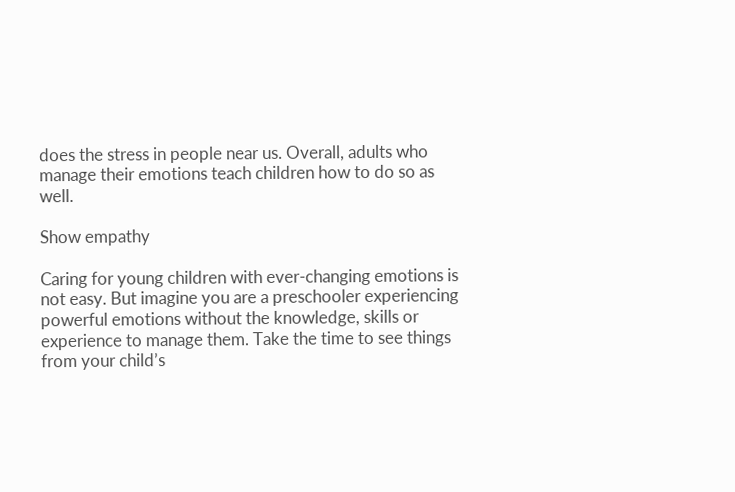does the stress in people near us. Overall, adults who manage their emotions teach children how to do so as well.

Show empathy

Caring for young children with ever-changing emotions is not easy. But imagine you are a preschooler experiencing powerful emotions without the knowledge, skills or experience to manage them. Take the time to see things from your child’s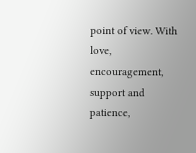point of view. With love, encouragement, support and patience,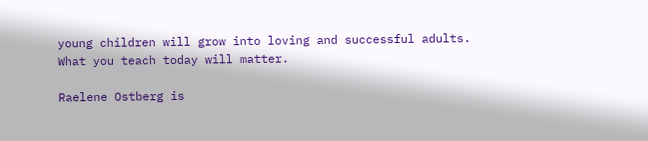young children will grow into loving and successful adults. What you teach today will matter.

Raelene Ostberg is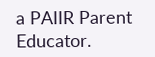a PAIIR Parent Educator.